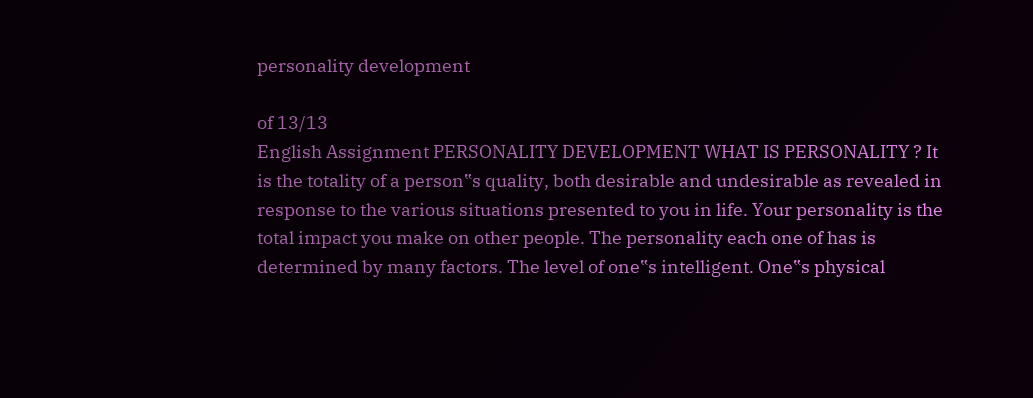personality development

of 13/13
English Assignment PERSONALITY DEVELOPMENT WHAT IS PERSONALITY ? It is the totality of a person‟s quality, both desirable and undesirable as revealed in response to the various situations presented to you in life. Your personality is the total impact you make on other people. The personality each one of has is determined by many factors. The level of one‟s intelligent. One‟s physical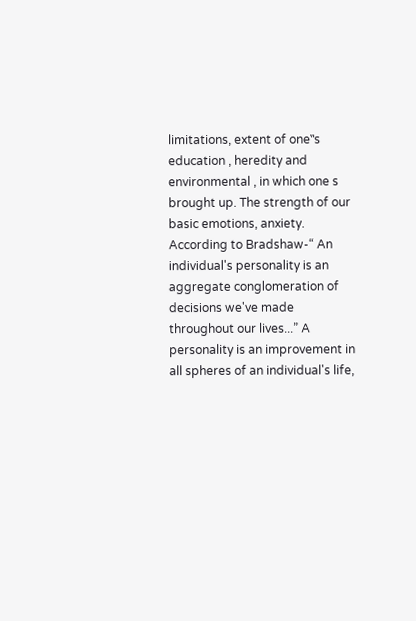limitations, extent of one‟s education , heredity and environmental , in which one s brought up. The strength of our basic emotions, anxiety. According to Bradshaw-“ An individual's personality is an aggregate conglomeration of decisions we've made throughout our lives...” A personality is an improvement in all spheres of an individual's life,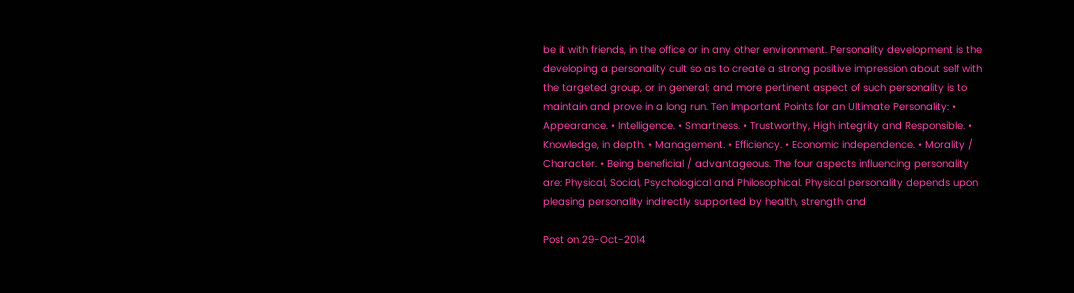be it with friends, in the office or in any other environment. Personality development is the developing a personality cult so as to create a strong positive impression about self with the targeted group, or in general; and more pertinent aspect of such personality is to maintain and prove in a long run. Ten Important Points for an Ultimate Personality: • Appearance. • Intelligence. • Smartness. • Trustworthy, High integrity and Responsible. • Knowledge, in depth. • Management. • Efficiency. • Economic independence. • Morality / Character. • Being beneficial / advantageous. The four aspects influencing personality are: Physical, Social, Psychological and Philosophical. Physical personality depends upon pleasing personality indirectly supported by health, strength and

Post on 29-Oct-2014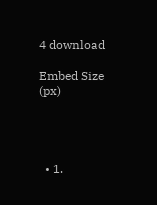4 download

Embed Size (px)




  • 1.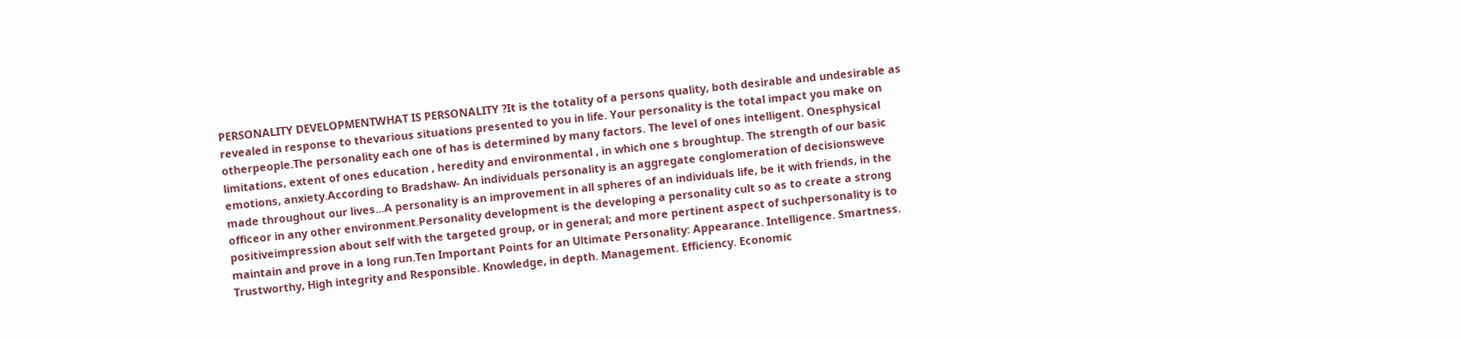PERSONALITY DEVELOPMENTWHAT IS PERSONALITY ?It is the totality of a persons quality, both desirable and undesirable as revealed in response to thevarious situations presented to you in life. Your personality is the total impact you make on otherpeople.The personality each one of has is determined by many factors. The level of ones intelligent. Onesphysical limitations, extent of ones education , heredity and environmental , in which one s broughtup. The strength of our basic emotions, anxiety.According to Bradshaw- An individuals personality is an aggregate conglomeration of decisionsweve made throughout our lives...A personality is an improvement in all spheres of an individuals life, be it with friends, in the officeor in any other environment.Personality development is the developing a personality cult so as to create a strong positiveimpression about self with the targeted group, or in general; and more pertinent aspect of suchpersonality is to maintain and prove in a long run.Ten Important Points for an Ultimate Personality: Appearance. Intelligence. Smartness. Trustworthy, High integrity and Responsible. Knowledge, in depth. Management. Efficiency. Economic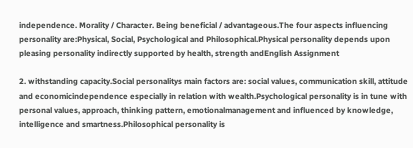independence. Morality / Character. Being beneficial / advantageous.The four aspects influencing personality are:Physical, Social, Psychological and Philosophical.Physical personality depends upon pleasing personality indirectly supported by health, strength andEnglish Assignment

2. withstanding capacity.Social personalitys main factors are: social values, communication skill, attitude and economicindependence especially in relation with wealth.Psychological personality is in tune with personal values, approach, thinking pattern, emotionalmanagement and influenced by knowledge, intelligence and smartness.Philosophical personality is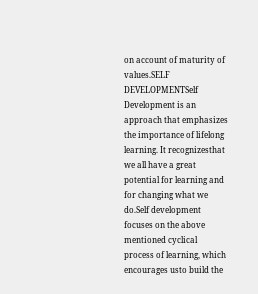on account of maturity of values.SELF DEVELOPMENTSelf Development is an approach that emphasizes the importance of lifelong learning. It recognizesthat we all have a great potential for learning and for changing what we do.Self development focuses on the above mentioned cyclical process of learning, which encourages usto build the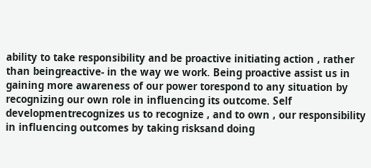ability to take responsibility and be proactive initiating action , rather than beingreactive- in the way we work. Being proactive assist us in gaining more awareness of our power torespond to any situation by recognizing our own role in influencing its outcome. Self developmentrecognizes us to recognize , and to own , our responsibility in influencing outcomes by taking risksand doing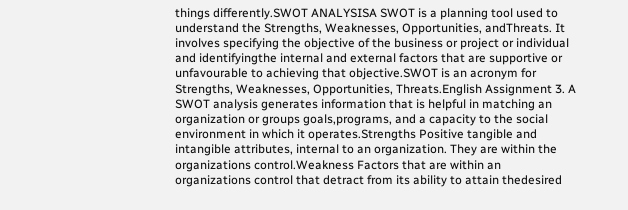things differently.SWOT ANALYSISA SWOT is a planning tool used to understand the Strengths, Weaknesses, Opportunities, andThreats. It involves specifying the objective of the business or project or individual and identifyingthe internal and external factors that are supportive or unfavourable to achieving that objective.SWOT is an acronym for Strengths, Weaknesses, Opportunities, Threats.English Assignment 3. A SWOT analysis generates information that is helpful in matching an organization or groups goals,programs, and a capacity to the social environment in which it operates.Strengths Positive tangible and intangible attributes, internal to an organization. They are within the organizations control.Weakness Factors that are within an organizations control that detract from its ability to attain thedesired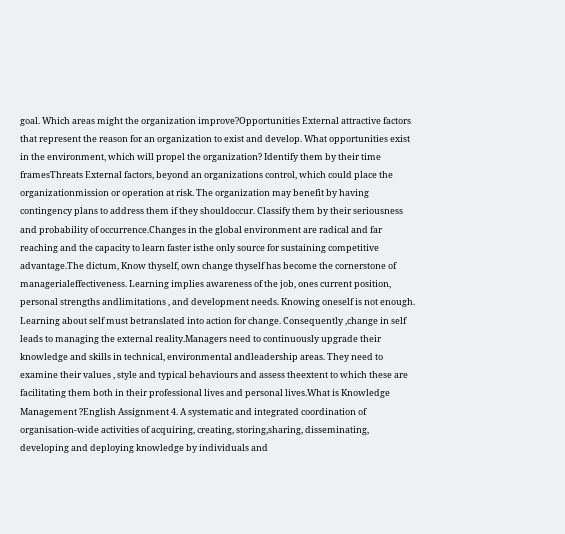goal. Which areas might the organization improve?Opportunities External attractive factors that represent the reason for an organization to exist and develop. What opportunities exist in the environment, which will propel the organization? Identify them by their time framesThreats External factors, beyond an organizations control, which could place the organizationmission or operation at risk. The organization may benefit by having contingency plans to address them if they shouldoccur. Classify them by their seriousness and probability of occurrence.Changes in the global environment are radical and far reaching and the capacity to learn faster isthe only source for sustaining competitive advantage.The dictum, Know thyself, own change thyself has become the cornerstone of managerialeffectiveness. Learning implies awareness of the job, ones current position, personal strengths andlimitations , and development needs. Knowing oneself is not enough. Learning about self must betranslated into action for change. Consequently ,change in self leads to managing the external reality.Managers need to continuously upgrade their knowledge and skills in technical, environmental andleadership areas. They need to examine their values , style and typical behaviours and assess theextent to which these are facilitating them both in their professional lives and personal lives.What is Knowledge Management ?English Assignment 4. A systematic and integrated coordination of organisation-wide activities of acquiring, creating, storing,sharing, disseminating, developing and deploying knowledge by individuals and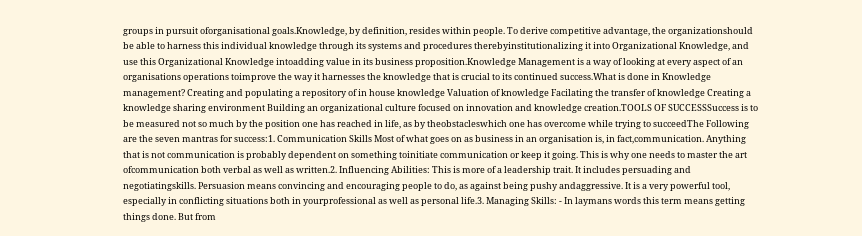groups in pursuit oforganisational goals.Knowledge, by definition, resides within people. To derive competitive advantage, the organizationshould be able to harness this individual knowledge through its systems and procedures therebyinstitutionalizing it into Organizational Knowledge, and use this Organizational Knowledge intoadding value in its business proposition.Knowledge Management is a way of looking at every aspect of an organisations operations toimprove the way it harnesses the knowledge that is crucial to its continued success.What is done in Knowledge management? Creating and populating a repository of in house knowledge Valuation of knowledge Facilating the transfer of knowledge Creating a knowledge sharing environment Building an organizational culture focused on innovation and knowledge creation.TOOLS OF SUCCESSSuccess is to be measured not so much by the position one has reached in life, as by theobstacleswhich one has overcome while trying to succeedThe Following are the seven mantras for success:1. Communication Skills Most of what goes on as business in an organisation is, in fact,communication. Anything that is not communication is probably dependent on something toinitiate communication or keep it going. This is why one needs to master the art ofcommunication both verbal as well as written.2. Influencing Abilities: This is more of a leadership trait. It includes persuading and negotiatingskills. Persuasion means convincing and encouraging people to do, as against being pushy andaggressive. It is a very powerful tool, especially in conflicting situations both in yourprofessional as well as personal life.3. Managing Skills: - In laymans words this term means getting things done. But from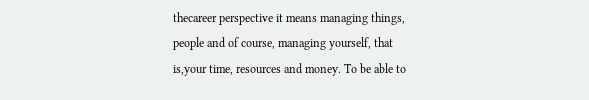thecareer perspective it means managing things, people and of course, managing yourself, that is,your time, resources and money. To be able to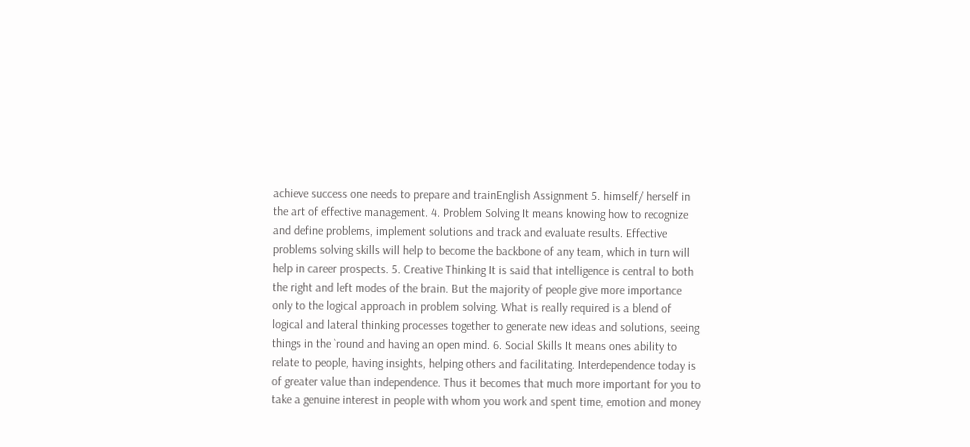achieve success one needs to prepare and trainEnglish Assignment 5. himself/ herself in the art of effective management. 4. Problem Solving It means knowing how to recognize and define problems, implement solutions and track and evaluate results. Effective problems solving skills will help to become the backbone of any team, which in turn will help in career prospects. 5. Creative Thinking It is said that intelligence is central to both the right and left modes of the brain. But the majority of people give more importance only to the logical approach in problem solving. What is really required is a blend of logical and lateral thinking processes together to generate new ideas and solutions, seeing things in the `round and having an open mind. 6. Social Skills It means ones ability to relate to people, having insights, helping others and facilitating. Interdependence today is of greater value than independence. Thus it becomes that much more important for you to take a genuine interest in people with whom you work and spent time, emotion and money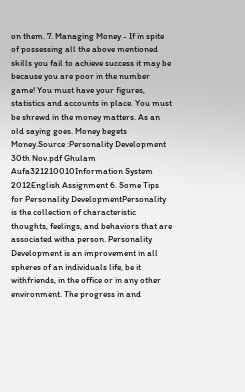on them. 7. Managing Money - If in spite of possessing all the above mentioned skills you fail to achieve success it may be because you are poor in the number game! You must have your figures, statistics and accounts in place. You must be shrewd in the money matters. As an old saying goes. Money begets Money.Source :Personality Development 30th Nov.pdf Ghulam Aufa321210010Information System 2012English Assignment 6. Some Tips for Personality DevelopmentPersonality is the collection of characteristic thoughts, feelings, and behaviors that are associated witha person. Personality Development is an improvement in all spheres of an individuals life, be it withfriends, in the office or in any other environment. The progress in and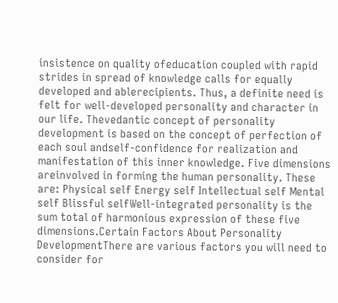insistence on quality ofeducation coupled with rapid strides in spread of knowledge calls for equally developed and ablerecipients. Thus, a definite need is felt for well-developed personality and character in our life. Thevedantic concept of personality development is based on the concept of perfection of each soul andself-confidence for realization and manifestation of this inner knowledge. Five dimensions areinvolved in forming the human personality. These are: Physical self Energy self Intellectual self Mental self Blissful selfWell-integrated personality is the sum total of harmonious expression of these five dimensions.Certain Factors About Personality DevelopmentThere are various factors you will need to consider for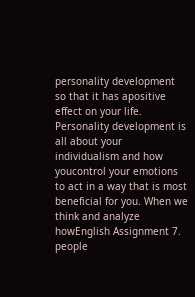personality development so that it has apositive effect on your life. Personality development is all about your individualism and how youcontrol your emotions to act in a way that is most beneficial for you. When we think and analyze howEnglish Assignment 7. people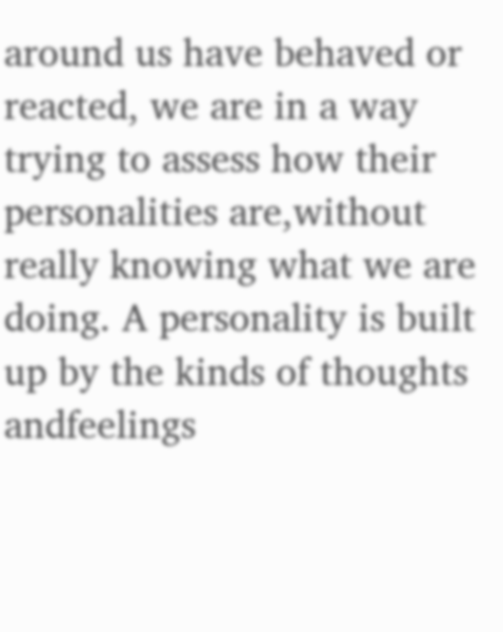around us have behaved or reacted, we are in a way trying to assess how their personalities are,without really knowing what we are doing. A personality is built up by the kinds of thoughts andfeelings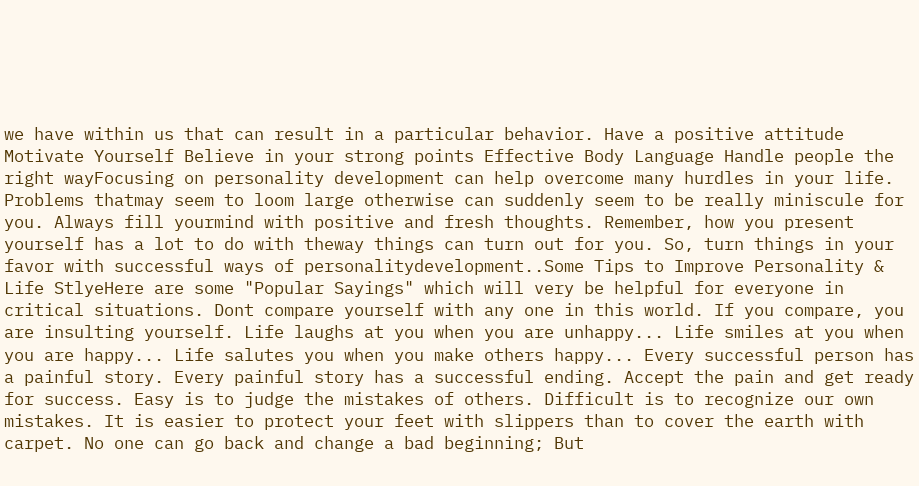we have within us that can result in a particular behavior. Have a positive attitude Motivate Yourself Believe in your strong points Effective Body Language Handle people the right wayFocusing on personality development can help overcome many hurdles in your life. Problems thatmay seem to loom large otherwise can suddenly seem to be really miniscule for you. Always fill yourmind with positive and fresh thoughts. Remember, how you present yourself has a lot to do with theway things can turn out for you. So, turn things in your favor with successful ways of personalitydevelopment..Some Tips to Improve Personality & Life StlyeHere are some "Popular Sayings" which will very be helpful for everyone in critical situations. Dont compare yourself with any one in this world. If you compare, you are insulting yourself. Life laughs at you when you are unhappy... Life smiles at you when you are happy... Life salutes you when you make others happy... Every successful person has a painful story. Every painful story has a successful ending. Accept the pain and get ready for success. Easy is to judge the mistakes of others. Difficult is to recognize our own mistakes. It is easier to protect your feet with slippers than to cover the earth with carpet. No one can go back and change a bad beginning; But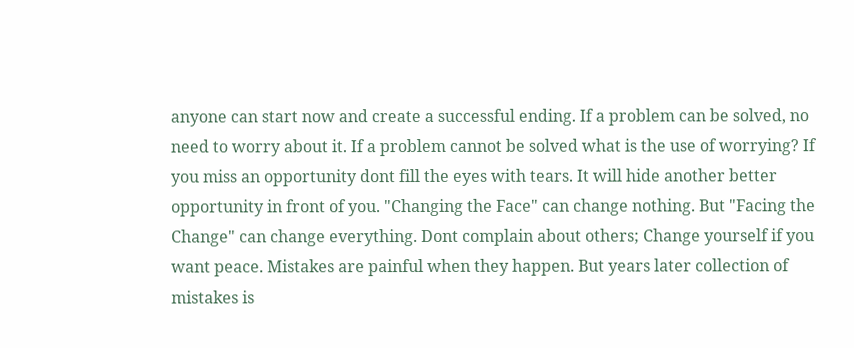anyone can start now and create a successful ending. If a problem can be solved, no need to worry about it. If a problem cannot be solved what is the use of worrying? If you miss an opportunity dont fill the eyes with tears. It will hide another better opportunity in front of you. "Changing the Face" can change nothing. But "Facing the Change" can change everything. Dont complain about others; Change yourself if you want peace. Mistakes are painful when they happen. But years later collection of mistakes is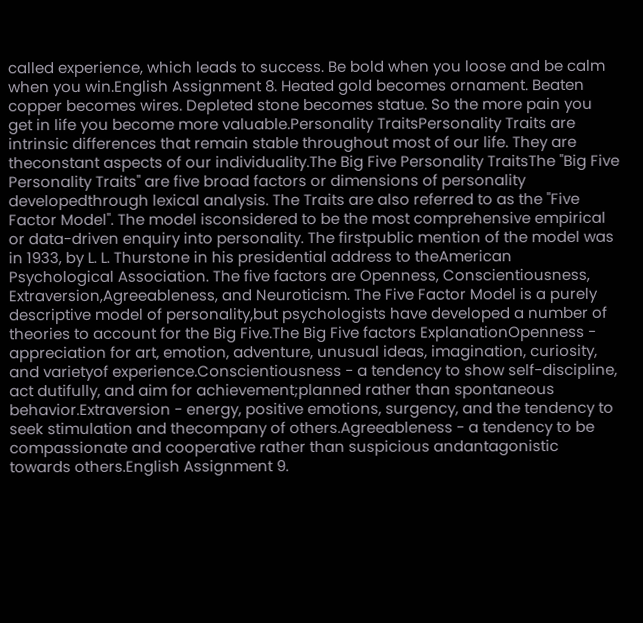called experience, which leads to success. Be bold when you loose and be calm when you win.English Assignment 8. Heated gold becomes ornament. Beaten copper becomes wires. Depleted stone becomes statue. So the more pain you get in life you become more valuable.Personality TraitsPersonality Traits are intrinsic differences that remain stable throughout most of our life. They are theconstant aspects of our individuality.The Big Five Personality TraitsThe "Big Five Personality Traits" are five broad factors or dimensions of personality developedthrough lexical analysis. The Traits are also referred to as the "Five Factor Model". The model isconsidered to be the most comprehensive empirical or data-driven enquiry into personality. The firstpublic mention of the model was in 1933, by L. L. Thurstone in his presidential address to theAmerican Psychological Association. The five factors are Openness, Conscientiousness, Extraversion,Agreeableness, and Neuroticism. The Five Factor Model is a purely descriptive model of personality,but psychologists have developed a number of theories to account for the Big Five.The Big Five factors ExplanationOpenness - appreciation for art, emotion, adventure, unusual ideas, imagination, curiosity, and varietyof experience.Conscientiousness - a tendency to show self-discipline, act dutifully, and aim for achievement;planned rather than spontaneous behavior.Extraversion - energy, positive emotions, surgency, and the tendency to seek stimulation and thecompany of others.Agreeableness - a tendency to be compassionate and cooperative rather than suspicious andantagonistic towards others.English Assignment 9.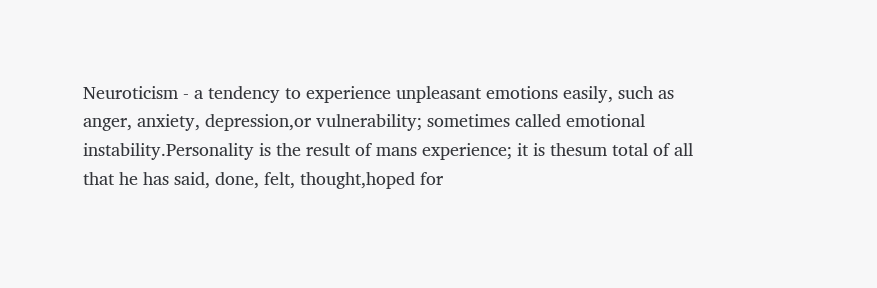Neuroticism - a tendency to experience unpleasant emotions easily, such as anger, anxiety, depression,or vulnerability; sometimes called emotional instability.Personality is the result of mans experience; it is thesum total of all that he has said, done, felt, thought,hoped for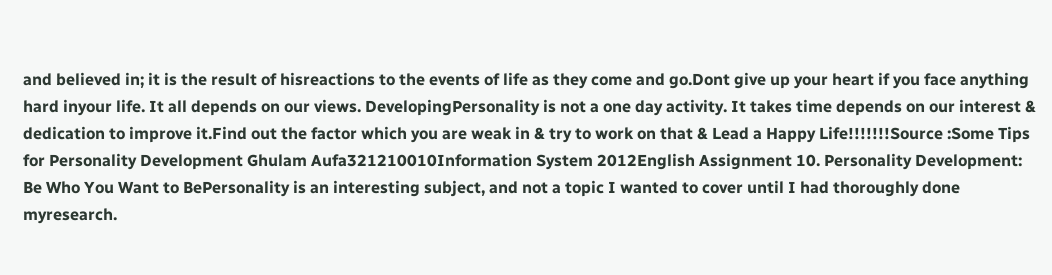and believed in; it is the result of hisreactions to the events of life as they come and go.Dont give up your heart if you face anything hard inyour life. It all depends on our views. DevelopingPersonality is not a one day activity. It takes time depends on our interest & dedication to improve it.Find out the factor which you are weak in & try to work on that & Lead a Happy Life!!!!!!!Source :Some Tips for Personality Development Ghulam Aufa321210010Information System 2012English Assignment 10. Personality Development: Be Who You Want to BePersonality is an interesting subject, and not a topic I wanted to cover until I had thoroughly done myresearch.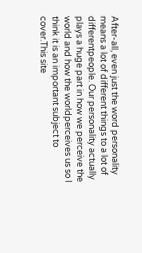After-all, even just the word personality means a lot of different things to a lot of differentpeople. Our personality actually plays a huge part in how we perceive the world and how the worldperceives us so I think it is an important subject to cover.This site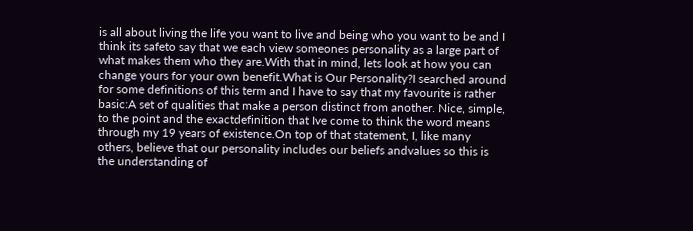is all about living the life you want to live and being who you want to be and I think its safeto say that we each view someones personality as a large part of what makes them who they are.With that in mind, lets look at how you can change yours for your own benefit.What is Our Personality?I searched around for some definitions of this term and I have to say that my favourite is rather basic:A set of qualities that make a person distinct from another. Nice, simple, to the point and the exactdefinition that Ive come to think the word means through my 19 years of existence.On top of that statement, I, like many others, believe that our personality includes our beliefs andvalues so this is the understanding of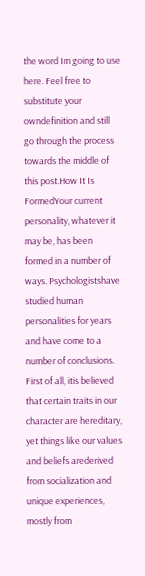the word Im going to use here. Feel free to substitute your owndefinition and still go through the process towards the middle of this post.How It Is FormedYour current personality, whatever it may be, has been formed in a number of ways. Psychologistshave studied human personalities for years and have come to a number of conclusions. First of all, itis believed that certain traits in our character are hereditary, yet things like our values and beliefs arederived from socialization and unique experiences, mostly from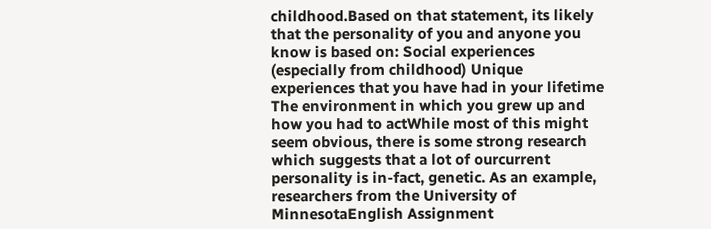childhood.Based on that statement, its likely that the personality of you and anyone you know is based on: Social experiences (especially from childhood) Unique experiences that you have had in your lifetime The environment in which you grew up and how you had to actWhile most of this might seem obvious, there is some strong research which suggests that a lot of ourcurrent personality is in-fact, genetic. As an example, researchers from the University of MinnesotaEnglish Assignment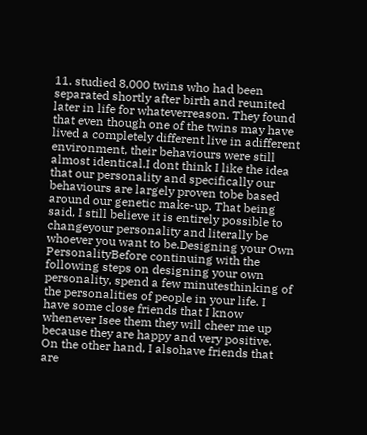11. studied 8,000 twins who had been separated shortly after birth and reunited later in life for whateverreason. They found that even though one of the twins may have lived a completely different live in adifferent environment, their behaviours were still almost identical.I dont think I like the idea that our personality and specifically our behaviours are largely proven tobe based around our genetic make-up. That being said, I still believe it is entirely possible to changeyour personality and literally be whoever you want to be.Designing your Own PersonalityBefore continuing with the following steps on designing your own personality, spend a few minutesthinking of the personalities of people in your life. I have some close friends that I know whenever Isee them they will cheer me up because they are happy and very positive. On the other hand, I alsohave friends that are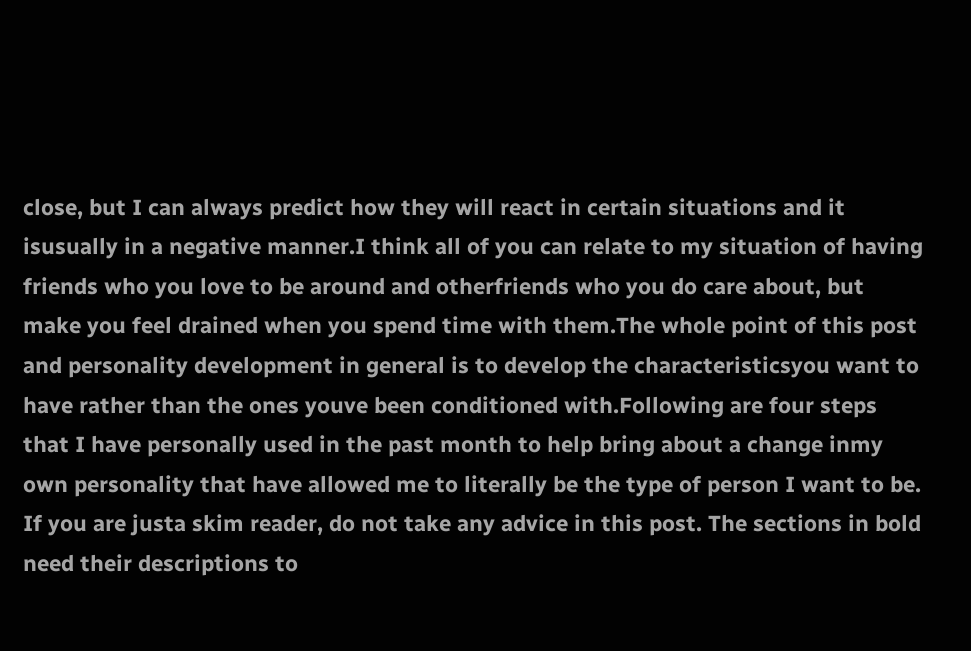close, but I can always predict how they will react in certain situations and it isusually in a negative manner.I think all of you can relate to my situation of having friends who you love to be around and otherfriends who you do care about, but make you feel drained when you spend time with them.The whole point of this post and personality development in general is to develop the characteristicsyou want to have rather than the ones youve been conditioned with.Following are four steps that I have personally used in the past month to help bring about a change inmy own personality that have allowed me to literally be the type of person I want to be. If you are justa skim reader, do not take any advice in this post. The sections in bold need their descriptions to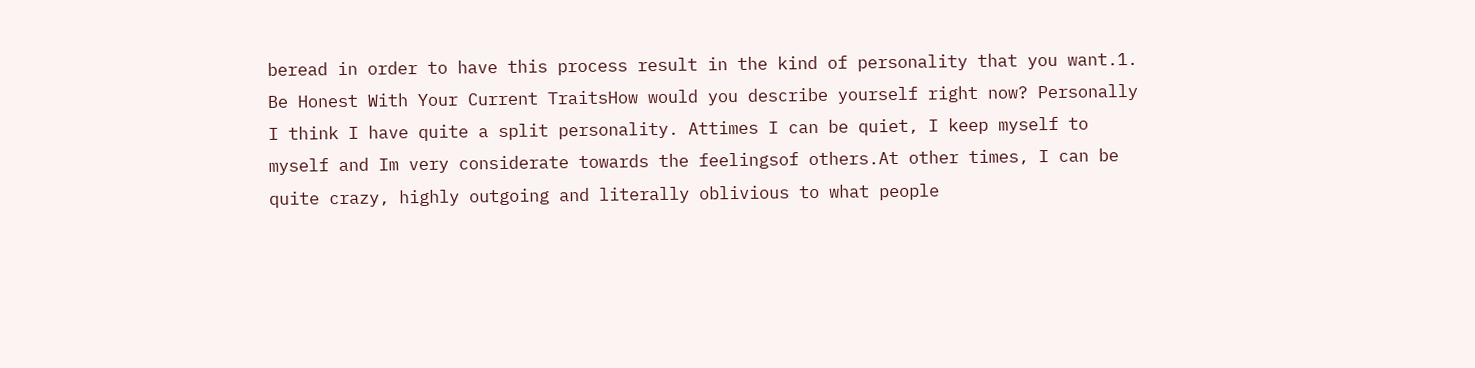beread in order to have this process result in the kind of personality that you want.1. Be Honest With Your Current TraitsHow would you describe yourself right now? Personally I think I have quite a split personality. Attimes I can be quiet, I keep myself to myself and Im very considerate towards the feelingsof others.At other times, I can be quite crazy, highly outgoing and literally oblivious to what people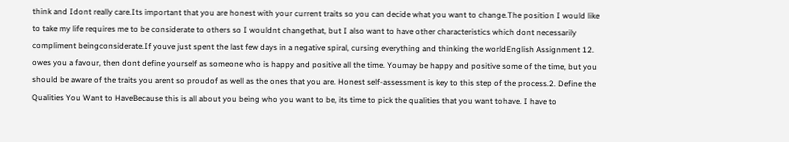think and Idont really care.Its important that you are honest with your current traits so you can decide what you want to change.The position I would like to take my life requires me to be considerate to others so I wouldnt changethat, but I also want to have other characteristics which dont necessarily compliment beingconsiderate.If youve just spent the last few days in a negative spiral, cursing everything and thinking the worldEnglish Assignment 12. owes you a favour, then dont define yourself as someone who is happy and positive all the time. Youmay be happy and positive some of the time, but you should be aware of the traits you arent so proudof as well as the ones that you are. Honest self-assessment is key to this step of the process.2. Define the Qualities You Want to HaveBecause this is all about you being who you want to be, its time to pick the qualities that you want tohave. I have to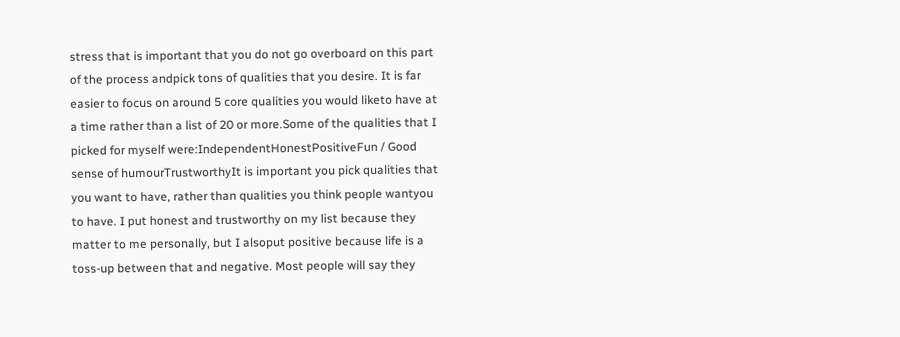stress that is important that you do not go overboard on this part of the process andpick tons of qualities that you desire. It is far easier to focus on around 5 core qualities you would liketo have at a time rather than a list of 20 or more.Some of the qualities that I picked for myself were:IndependentHonestPositiveFun / Good sense of humourTrustworthyIt is important you pick qualities that you want to have, rather than qualities you think people wantyou to have. I put honest and trustworthy on my list because they matter to me personally, but I alsoput positive because life is a toss-up between that and negative. Most people will say they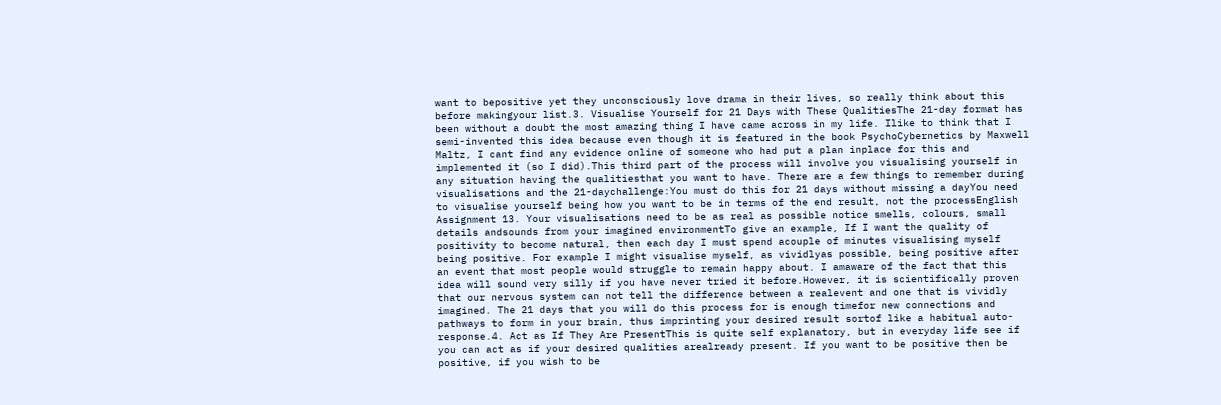want to bepositive yet they unconsciously love drama in their lives, so really think about this before makingyour list.3. Visualise Yourself for 21 Days with These QualitiesThe 21-day format has been without a doubt the most amazing thing I have came across in my life. Ilike to think that I semi-invented this idea because even though it is featured in the book PsychoCybernetics by Maxwell Maltz, I cant find any evidence online of someone who had put a plan inplace for this and implemented it (so I did).This third part of the process will involve you visualising yourself in any situation having the qualitiesthat you want to have. There are a few things to remember during visualisations and the 21-daychallenge:You must do this for 21 days without missing a dayYou need to visualise yourself being how you want to be in terms of the end result, not the processEnglish Assignment 13. Your visualisations need to be as real as possible notice smells, colours, small details andsounds from your imagined environmentTo give an example, If I want the quality of positivity to become natural, then each day I must spend acouple of minutes visualising myself being positive. For example I might visualise myself, as vividlyas possible, being positive after an event that most people would struggle to remain happy about. I amaware of the fact that this idea will sound very silly if you have never tried it before.However, it is scientifically proven that our nervous system can not tell the difference between a realevent and one that is vividly imagined. The 21 days that you will do this process for is enough timefor new connections and pathways to form in your brain, thus imprinting your desired result sortof like a habitual auto-response.4. Act as If They Are PresentThis is quite self explanatory, but in everyday life see if you can act as if your desired qualities arealready present. If you want to be positive then be positive, if you wish to be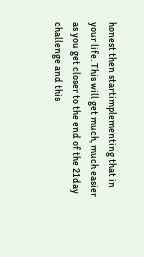honest then startimplementing that in your life. This will get much, much easier as you get closer to the end of the 21day challenge and this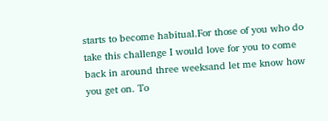starts to become habitual.For those of you who do take this challenge I would love for you to come back in around three weeksand let me know how you get on. To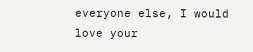everyone else, I would love your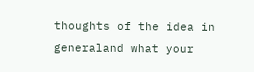thoughts of the idea in generaland what your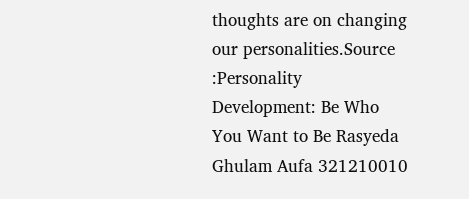thoughts are on changing our personalities.Source :Personality Development: Be Who You Want to Be Rasyeda Ghulam Aufa 321210010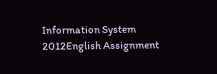Information System 2012English Assignment